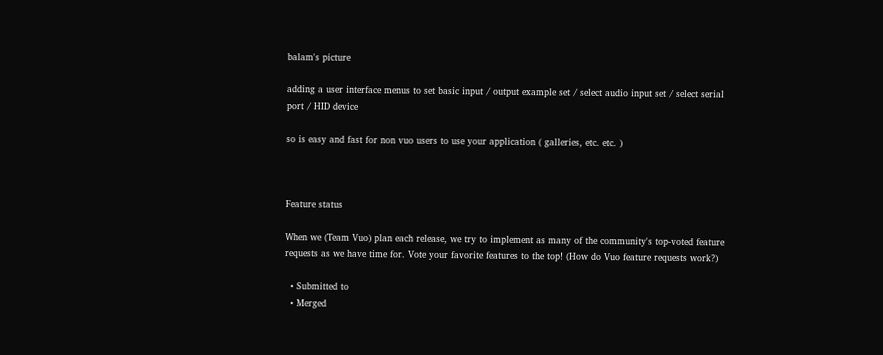balam's picture

adding a user interface menus to set basic input / output example set / select audio input set / select serial port / HID device

so is easy and fast for non vuo users to use your application ( galleries, etc. etc. )



Feature status

When we (Team Vuo) plan each release, we try to implement as many of the community's top-voted feature requests as we have time for. Vote your favorite features to the top! (How do Vuo feature requests work?)

  • Submitted to
  • Merged